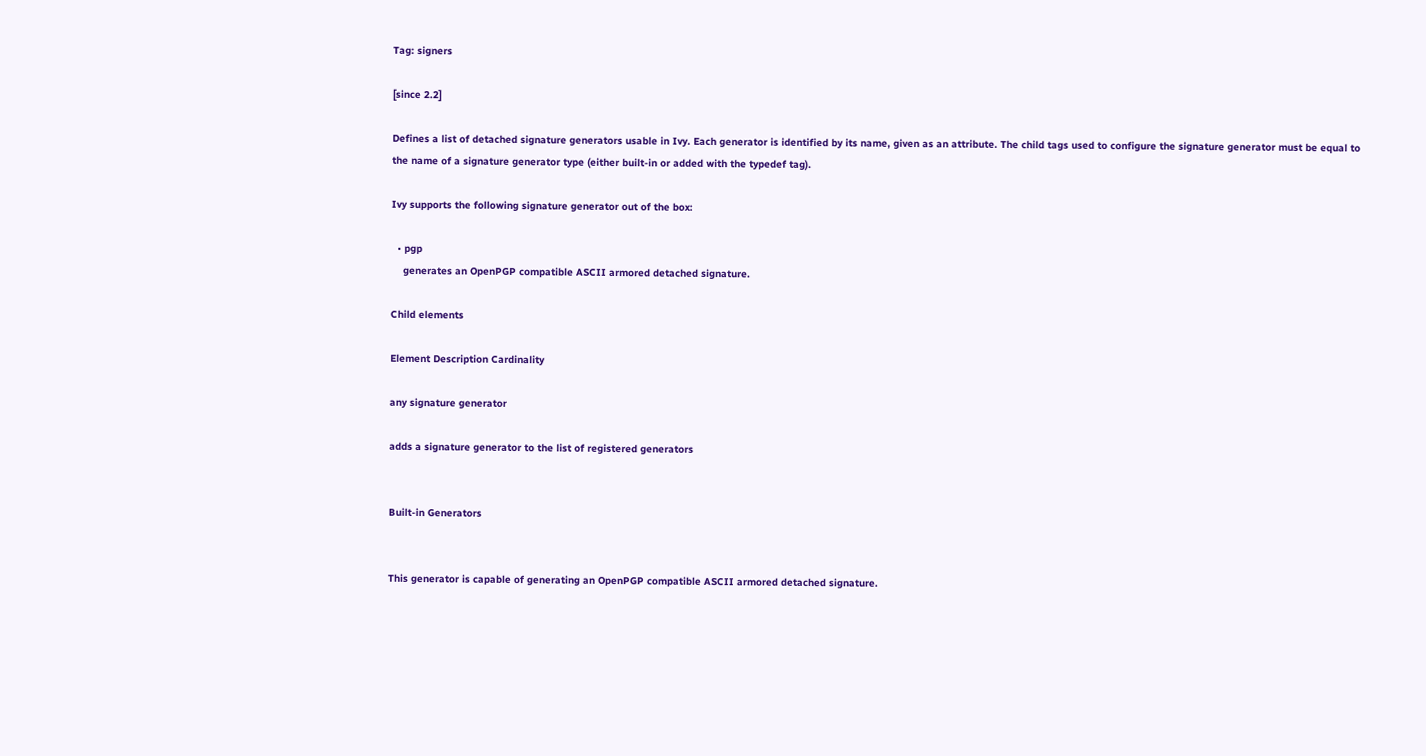Tag: signers

[since 2.2]

Defines a list of detached signature generators usable in Ivy. Each generator is identified by its name, given as an attribute. The child tags used to configure the signature generator must be equal to the name of a signature generator type (either built-in or added with the typedef tag).

Ivy supports the following signature generator out of the box:

  • pgp
    generates an OpenPGP compatible ASCII armored detached signature.

Child elements

Element Description Cardinality

any signature generator

adds a signature generator to the list of registered generators


Built-in Generators


This generator is capable of generating an OpenPGP compatible ASCII armored detached signature.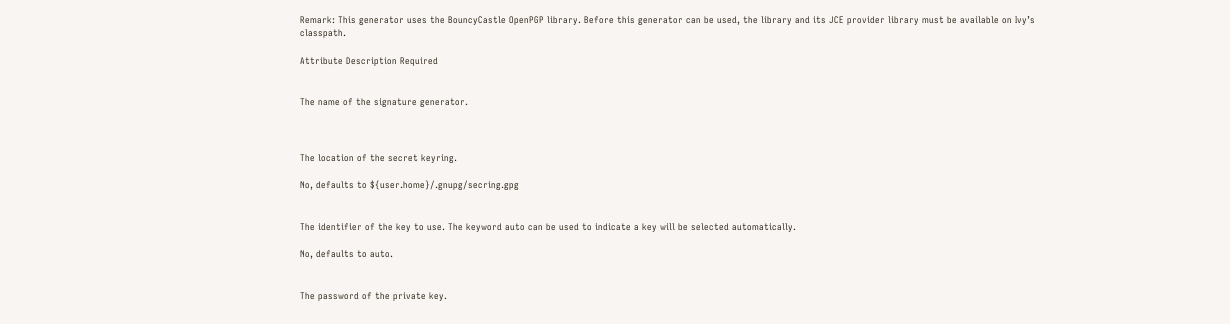Remark: This generator uses the BouncyCastle OpenPGP library. Before this generator can be used, the library and its JCE provider library must be available on Ivy’s classpath.

Attribute Description Required


The name of the signature generator.



The location of the secret keyring.

No, defaults to ${user.home}/.gnupg/secring.gpg


The identifier of the key to use. The keyword auto can be used to indicate a key will be selected automatically.

No, defaults to auto.


The password of the private key.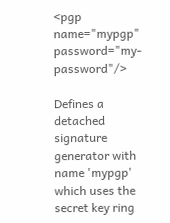<pgp name="mypgp" password="my-password"/>

Defines a detached signature generator with name 'mypgp' which uses the secret key ring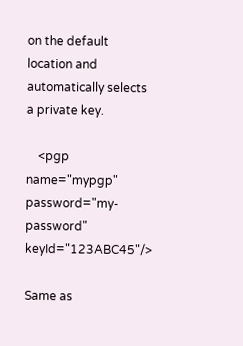on the default location and automatically selects a private key.

    <pgp name="mypgp" password="my-password" keyId="123ABC45"/>

Same as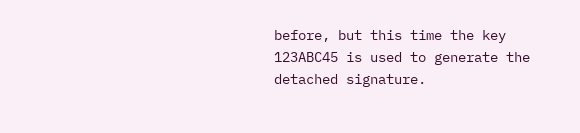before, but this time the key 123ABC45 is used to generate the detached signature.